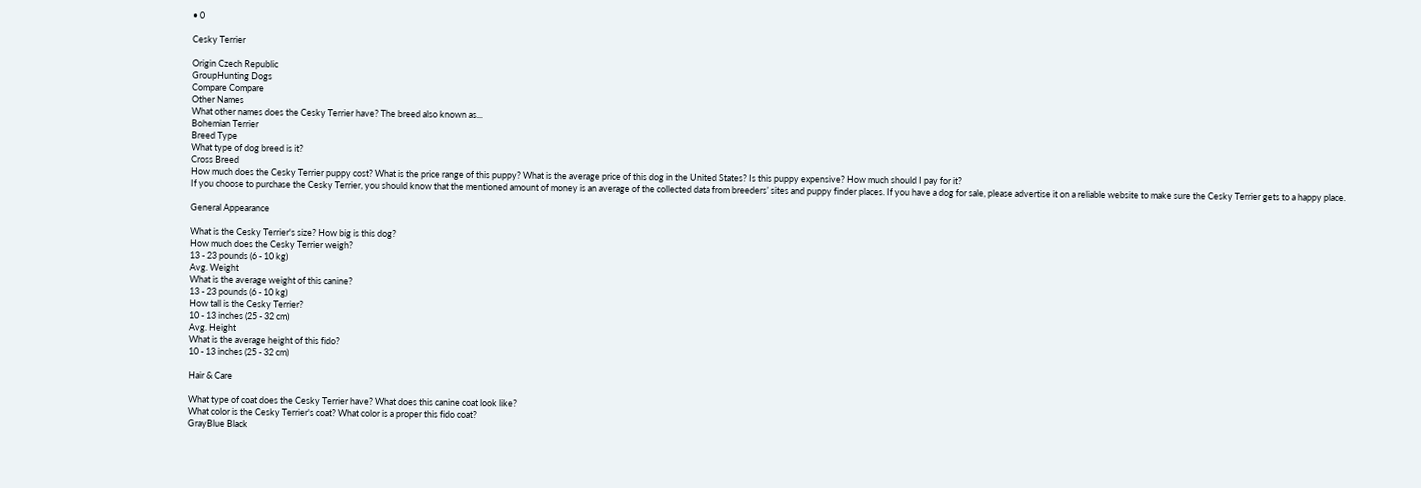• 0

Cesky Terrier

Origin Czech Republic
GroupHunting Dogs
Compare Compare
Other Names
What other names does the Cesky Terrier have? The breed also known as...
Bohemian Terrier
Breed Type
What type of dog breed is it?
Cross Breed
How much does the Cesky Terrier puppy cost? What is the price range of this puppy? What is the average price of this dog in the United States? Is this puppy expensive? How much should I pay for it?
If you choose to purchase the Cesky Terrier, you should know that the mentioned amount of money is an average of the collected data from breeders’ sites and puppy finder places. If you have a dog for sale, please advertise it on a reliable website to make sure the Cesky Terrier gets to a happy place.

General Appearance

What is the Cesky Terrier's size? How big is this dog?
How much does the Cesky Terrier weigh?
13 - 23 pounds (6 - 10 kg)
Avg. Weight
What is the average weight of this canine?
13 - 23 pounds (6 - 10 kg)
How tall is the Cesky Terrier?
10 - 13 inches (25 - 32 cm)
Avg. Height
What is the average height of this fido?
10 - 13 inches (25 - 32 cm)

Hair & Care

What type of coat does the Cesky Terrier have? What does this canine coat look like?
What color is the Cesky Terrier's coat? What color is a proper this fido coat?
GrayBlue Black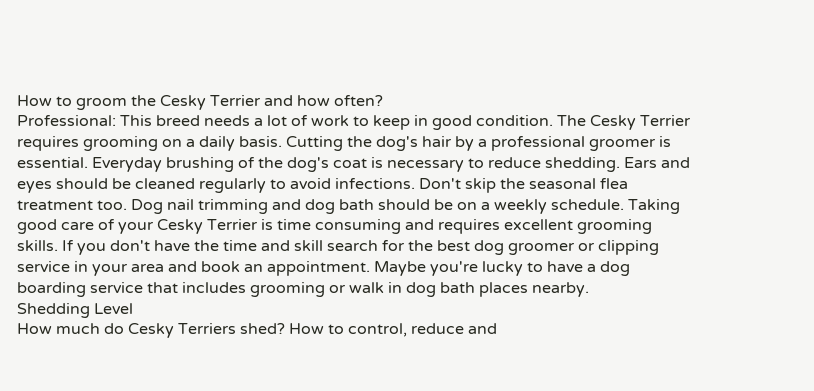How to groom the Cesky Terrier and how often?
Professional: This breed needs a lot of work to keep in good condition. The Cesky Terrier requires grooming on a daily basis. Cutting the dog's hair by a professional groomer is essential. Everyday brushing of the dog's coat is necessary to reduce shedding. Ears and eyes should be cleaned regularly to avoid infections. Don't skip the seasonal flea treatment too. Dog nail trimming and dog bath should be on a weekly schedule. Taking good care of your Cesky Terrier is time consuming and requires excellent grooming skills. If you don't have the time and skill search for the best dog groomer or clipping service in your area and book an appointment. Maybe you're lucky to have a dog boarding service that includes grooming or walk in dog bath places nearby.
Shedding Level
How much do Cesky Terriers shed? How to control, reduce and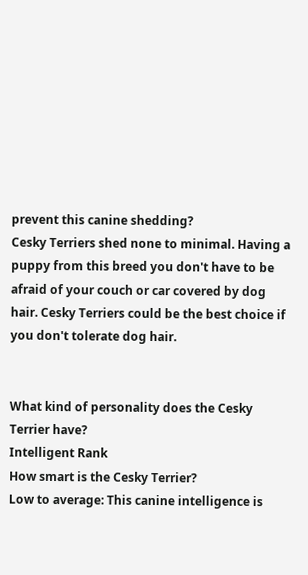prevent this canine shedding?
Cesky Terriers shed none to minimal. Having a puppy from this breed you don't have to be afraid of your couch or car covered by dog hair. Cesky Terriers could be the best choice if you don't tolerate dog hair.


What kind of personality does the Cesky Terrier have?
Intelligent Rank
How smart is the Cesky Terrier?
Low to average: This canine intelligence is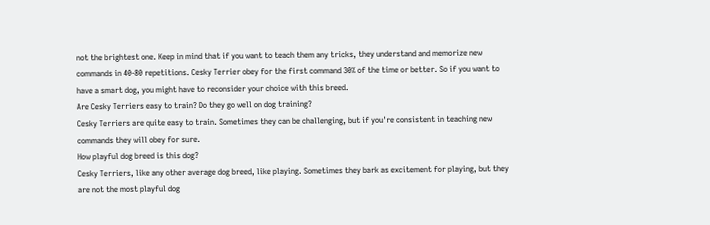not the brightest one. Keep in mind that if you want to teach them any tricks, they understand and memorize new commands in 40-80 repetitions. Cesky Terrier obey for the first command 30% of the time or better. So if you want to have a smart dog, you might have to reconsider your choice with this breed.
Are Cesky Terriers easy to train? Do they go well on dog training?
Cesky Terriers are quite easy to train. Sometimes they can be challenging, but if you're consistent in teaching new commands they will obey for sure.
How playful dog breed is this dog?
Cesky Terriers, like any other average dog breed, like playing. Sometimes they bark as excitement for playing, but they are not the most playful dog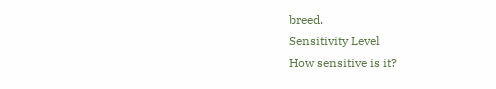breed.
Sensitivity Level
How sensitive is it?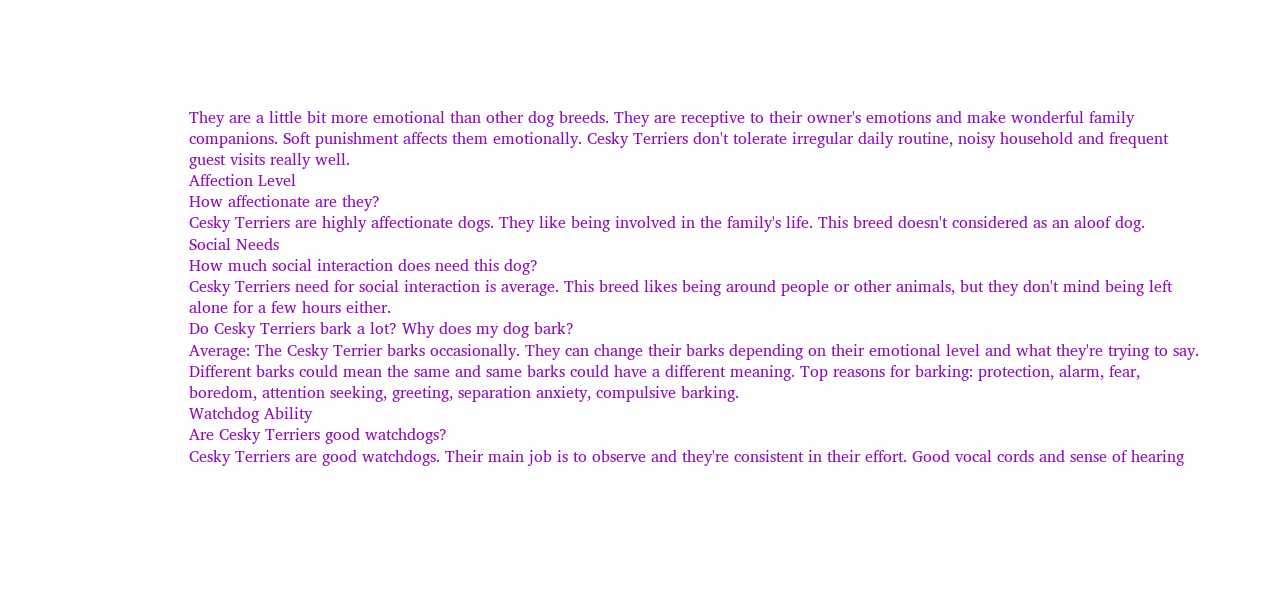They are a little bit more emotional than other dog breeds. They are receptive to their owner's emotions and make wonderful family companions. Soft punishment affects them emotionally. Cesky Terriers don't tolerate irregular daily routine, noisy household and frequent guest visits really well.
Affection Level
How affectionate are they?
Cesky Terriers are highly affectionate dogs. They like being involved in the family's life. This breed doesn't considered as an aloof dog.
Social Needs
How much social interaction does need this dog?
Cesky Terriers need for social interaction is average. This breed likes being around people or other animals, but they don't mind being left alone for a few hours either.
Do Cesky Terriers bark a lot? Why does my dog bark?
Average: The Cesky Terrier barks occasionally. They can change their barks depending on their emotional level and what they're trying to say. Different barks could mean the same and same barks could have a different meaning. Top reasons for barking: protection, alarm, fear, boredom, attention seeking, greeting, separation anxiety, compulsive barking.
Watchdog Ability
Are Cesky Terriers good watchdogs?
Cesky Terriers are good watchdogs. Their main job is to observe and they're consistent in their effort. Good vocal cords and sense of hearing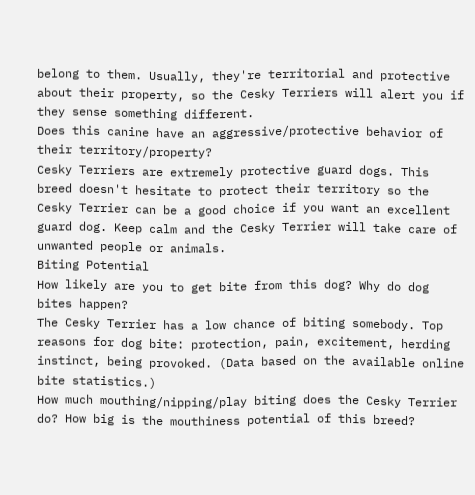belong to them. Usually, they're territorial and protective about their property, so the Cesky Terriers will alert you if they sense something different.
Does this canine have an aggressive/protective behavior of their territory/property?
Cesky Terriers are extremely protective guard dogs. This breed doesn't hesitate to protect their territory so the Cesky Terrier can be a good choice if you want an excellent guard dog. Keep calm and the Cesky Terrier will take care of unwanted people or animals.
Biting Potential
How likely are you to get bite from this dog? Why do dog bites happen?
The Cesky Terrier has a low chance of biting somebody. Top reasons for dog bite: protection, pain, excitement, herding instinct, being provoked. (Data based on the available online bite statistics.)
How much mouthing/nipping/play biting does the Cesky Terrier do? How big is the mouthiness potential of this breed?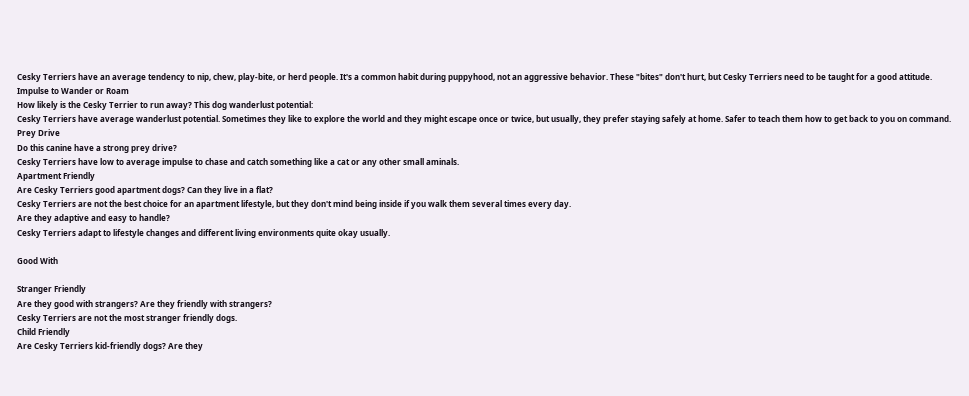Cesky Terriers have an average tendency to nip, chew, play-bite, or herd people. It's a common habit during puppyhood, not an aggressive behavior. These "bites" don't hurt, but Cesky Terriers need to be taught for a good attitude.
Impulse to Wander or Roam
How likely is the Cesky Terrier to run away? This dog wanderlust potential:
Cesky Terriers have average wanderlust potential. Sometimes they like to explore the world and they might escape once or twice, but usually, they prefer staying safely at home. Safer to teach them how to get back to you on command.
Prey Drive
Do this canine have a strong prey drive?
Cesky Terriers have low to average impulse to chase and catch something like a cat or any other small aminals.
Apartment Friendly
Are Cesky Terriers good apartment dogs? Can they live in a flat?
Cesky Terriers are not the best choice for an apartment lifestyle, but they don't mind being inside if you walk them several times every day.
Are they adaptive and easy to handle?
Cesky Terriers adapt to lifestyle changes and different living environments quite okay usually.

Good With

Stranger Friendly
Are they good with strangers? Are they friendly with strangers?
Cesky Terriers are not the most stranger friendly dogs.
Child Friendly
Are Cesky Terriers kid-friendly dogs? Are they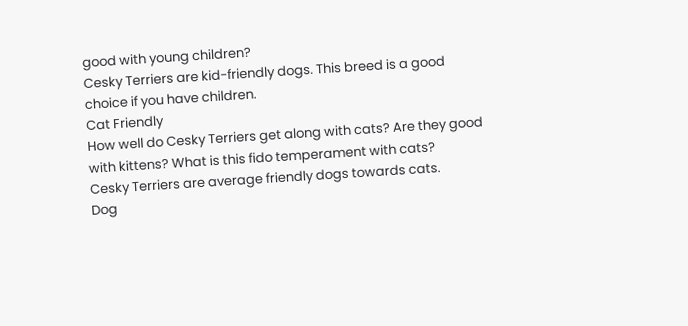good with young children?
Cesky Terriers are kid-friendly dogs. This breed is a good choice if you have children.
Cat Friendly
How well do Cesky Terriers get along with cats? Are they good with kittens? What is this fido temperament with cats?
Cesky Terriers are average friendly dogs towards cats.
Dog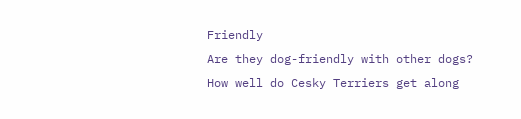Friendly
Are they dog-friendly with other dogs? How well do Cesky Terriers get along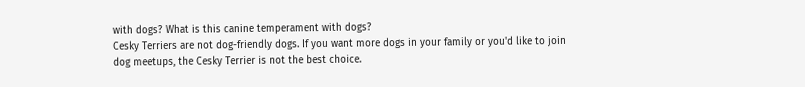with dogs? What is this canine temperament with dogs?
Cesky Terriers are not dog-friendly dogs. If you want more dogs in your family or you'd like to join dog meetups, the Cesky Terrier is not the best choice.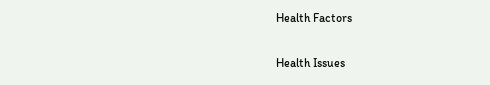Health Factors

Health Issues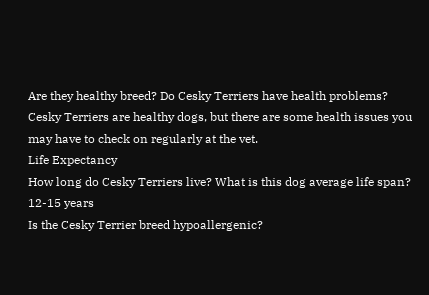Are they healthy breed? Do Cesky Terriers have health problems?
Cesky Terriers are healthy dogs, but there are some health issues you may have to check on regularly at the vet.
Life Expectancy
How long do Cesky Terriers live? What is this dog average life span?
12-15 years
Is the Cesky Terrier breed hypoallergenic?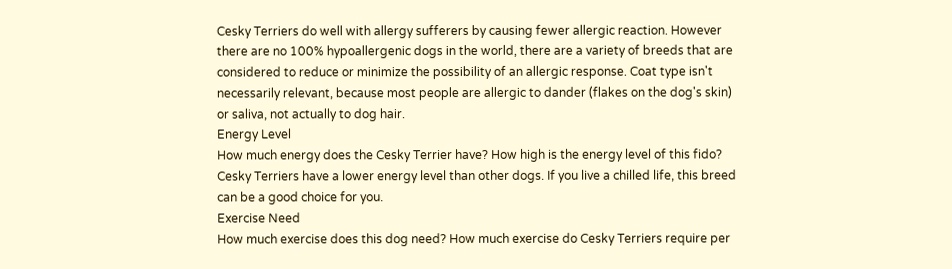Cesky Terriers do well with allergy sufferers by causing fewer allergic reaction. However there are no 100% hypoallergenic dogs in the world, there are a variety of breeds that are considered to reduce or minimize the possibility of an allergic response. Coat type isn't necessarily relevant, because most people are allergic to dander (flakes on the dog's skin) or saliva, not actually to dog hair.
Energy Level
How much energy does the Cesky Terrier have? How high is the energy level of this fido?
Cesky Terriers have a lower energy level than other dogs. If you live a chilled life, this breed can be a good choice for you.
Exercise Need
How much exercise does this dog need? How much exercise do Cesky Terriers require per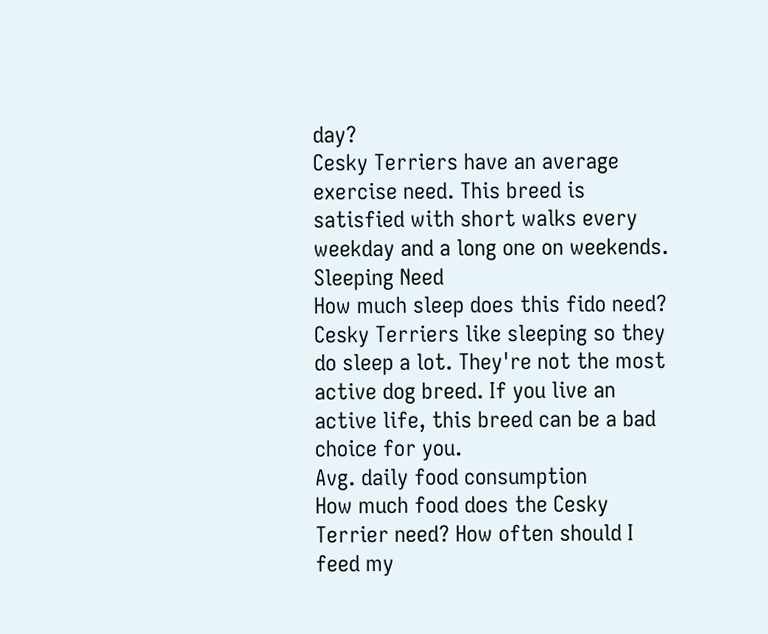day?
Cesky Terriers have an average exercise need. This breed is satisfied with short walks every weekday and a long one on weekends.
Sleeping Need
How much sleep does this fido need?
Cesky Terriers like sleeping so they do sleep a lot. They're not the most active dog breed. If you live an active life, this breed can be a bad choice for you.
Avg. daily food consumption
How much food does the Cesky Terrier need? How often should I feed my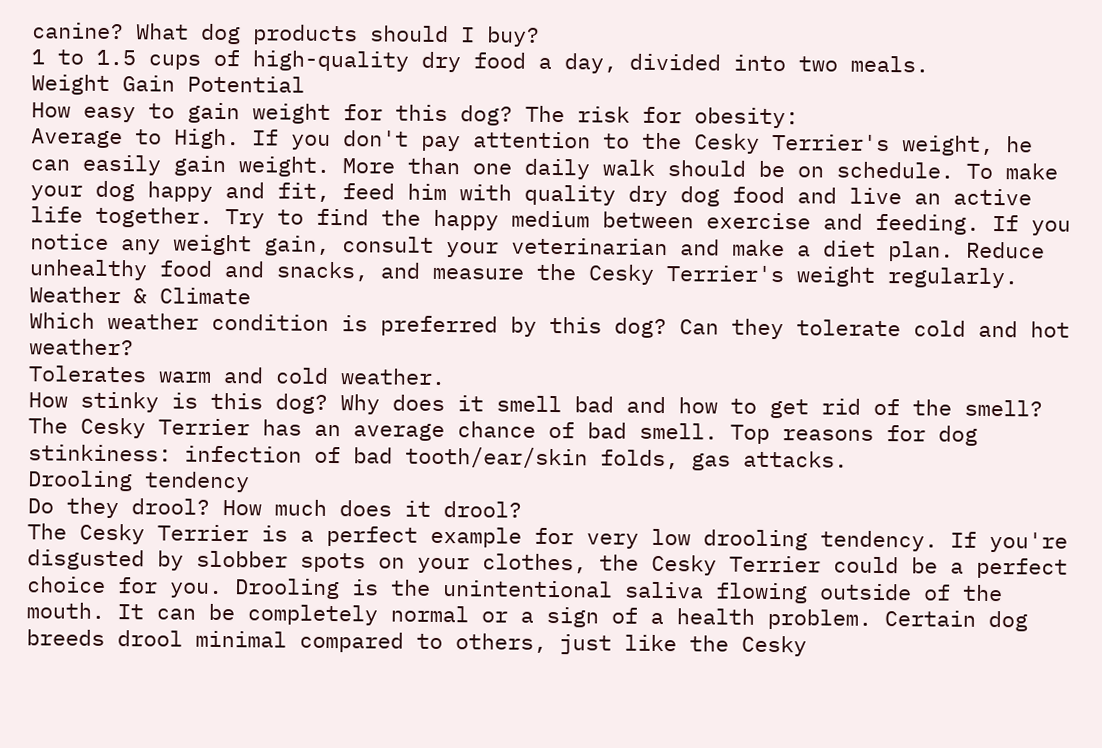canine? What dog products should I buy?
1 to 1.5 cups of high-quality dry food a day, divided into two meals.
Weight Gain Potential
How easy to gain weight for this dog? The risk for obesity:
Average to High. If you don't pay attention to the Cesky Terrier's weight, he can easily gain weight. More than one daily walk should be on schedule. To make your dog happy and fit, feed him with quality dry dog food and live an active life together. Try to find the happy medium between exercise and feeding. If you notice any weight gain, consult your veterinarian and make a diet plan. Reduce unhealthy food and snacks, and measure the Cesky Terrier's weight regularly.
Weather & Climate
Which weather condition is preferred by this dog? Can they tolerate cold and hot weather?
Tolerates warm and cold weather.
How stinky is this dog? Why does it smell bad and how to get rid of the smell?
The Cesky Terrier has an average chance of bad smell. Top reasons for dog stinkiness: infection of bad tooth/ear/skin folds, gas attacks.
Drooling tendency
Do they drool? How much does it drool?
The Cesky Terrier is a perfect example for very low drooling tendency. If you're disgusted by slobber spots on your clothes, the Cesky Terrier could be a perfect choice for you. Drooling is the unintentional saliva flowing outside of the mouth. It can be completely normal or a sign of a health problem. Certain dog breeds drool minimal compared to others, just like the Cesky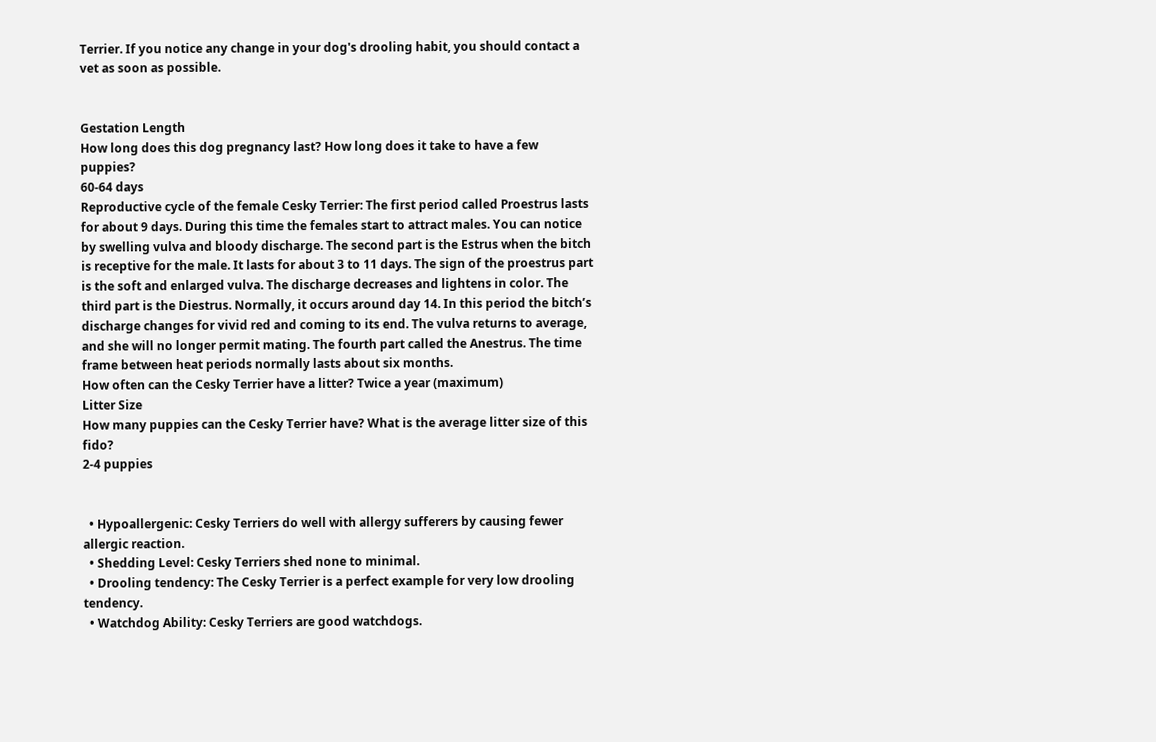Terrier. If you notice any change in your dog's drooling habit, you should contact a vet as soon as possible.


Gestation Length
How long does this dog pregnancy last? How long does it take to have a few puppies?
60-64 days
Reproductive cycle of the female Cesky Terrier: The first period called Proestrus lasts for about 9 days. During this time the females start to attract males. You can notice by swelling vulva and bloody discharge. The second part is the Estrus when the bitch is receptive for the male. It lasts for about 3 to 11 days. The sign of the proestrus part is the soft and enlarged vulva. The discharge decreases and lightens in color. The third part is the Diestrus. Normally, it occurs around day 14. In this period the bitch’s discharge changes for vivid red and coming to its end. The vulva returns to average, and she will no longer permit mating. The fourth part called the Anestrus. The time frame between heat periods normally lasts about six months.
How often can the Cesky Terrier have a litter? Twice a year (maximum)
Litter Size
How many puppies can the Cesky Terrier have? What is the average litter size of this fido?
2-4 puppies


  • Hypoallergenic: Cesky Terriers do well with allergy sufferers by causing fewer allergic reaction.
  • Shedding Level: Cesky Terriers shed none to minimal.
  • Drooling tendency: The Cesky Terrier is a perfect example for very low drooling tendency.
  • Watchdog Ability: Cesky Terriers are good watchdogs.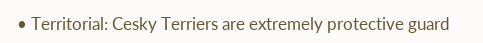• Territorial: Cesky Terriers are extremely protective guard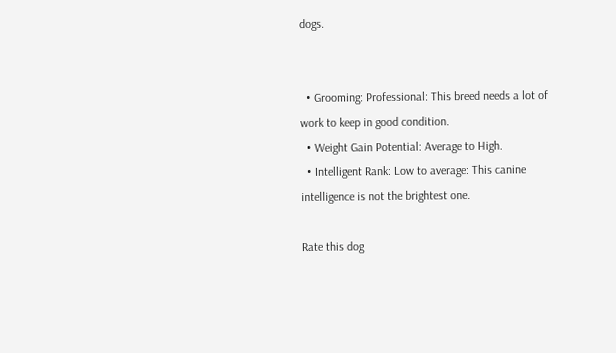dogs.


  • Grooming: Professional: This breed needs a lot of work to keep in good condition.
  • Weight Gain Potential: Average to High.
  • Intelligent Rank: Low to average: This canine intelligence is not the brightest one.

Rate this dog